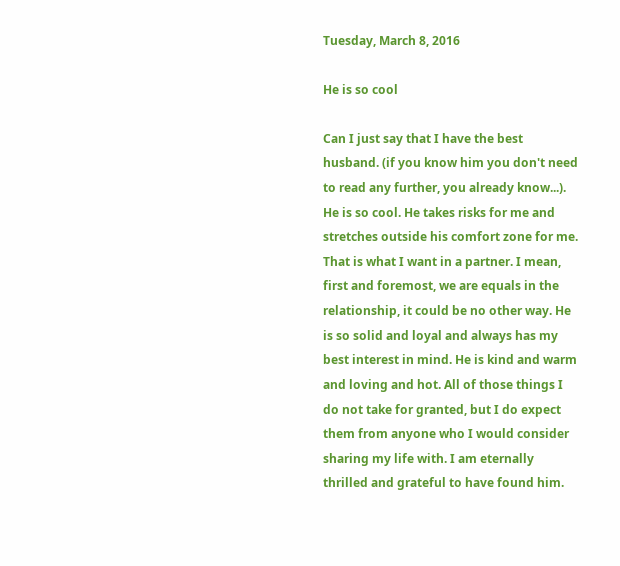Tuesday, March 8, 2016

He is so cool

Can I just say that I have the best husband. (if you know him you don't need to read any further, you already know...). He is so cool. He takes risks for me and stretches outside his comfort zone for me. That is what I want in a partner. I mean, first and foremost, we are equals in the relationship, it could be no other way. He is so solid and loyal and always has my best interest in mind. He is kind and warm and loving and hot. All of those things I do not take for granted, but I do expect them from anyone who I would consider sharing my life with. I am eternally thrilled and grateful to have found him.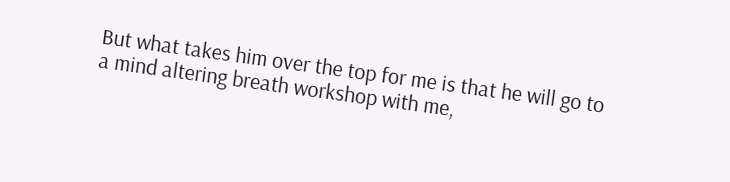But what takes him over the top for me is that he will go to a mind altering breath workshop with me,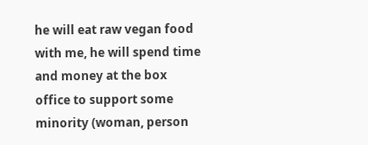he will eat raw vegan food with me, he will spend time and money at the box office to support some minority (woman, person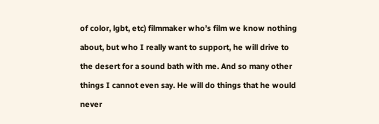of color, lgbt, etc) filmmaker who’s film we know nothing about, but who I really want to support, he will drive to the desert for a sound bath with me. And so many other things I cannot even say. He will do things that he would never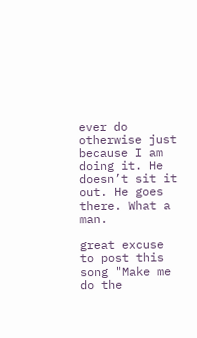ever do otherwise just because I am doing it. He doesn’t sit it out. He goes there. What a man.

great excuse to post this song "Make me do the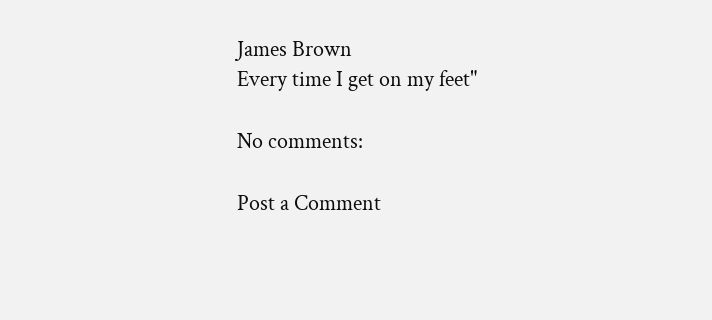James Brown
Every time I get on my feet"

No comments:

Post a Comment